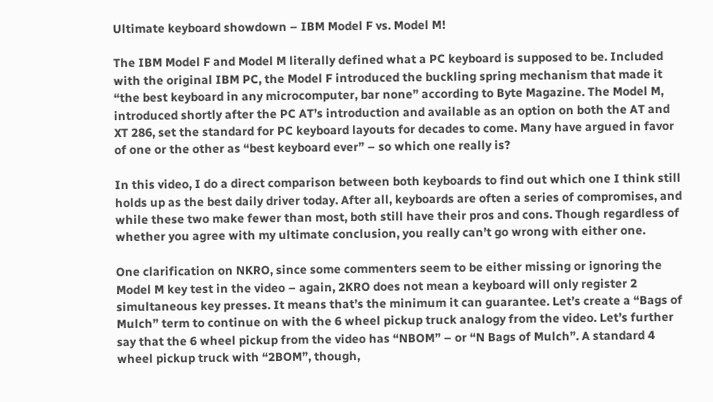Ultimate keyboard showdown – IBM Model F vs. Model M!

The IBM Model F and Model M literally defined what a PC keyboard is supposed to be. Included with the original IBM PC, the Model F introduced the buckling spring mechanism that made it “the best keyboard in any microcomputer, bar none” according to Byte Magazine. The Model M, introduced shortly after the PC AT’s introduction and available as an option on both the AT and XT 286, set the standard for PC keyboard layouts for decades to come. Many have argued in favor of one or the other as “best keyboard ever” – so which one really is?

In this video, I do a direct comparison between both keyboards to find out which one I think still holds up as the best daily driver today. After all, keyboards are often a series of compromises, and while these two make fewer than most, both still have their pros and cons. Though regardless of whether you agree with my ultimate conclusion, you really can’t go wrong with either one.

One clarification on NKRO, since some commenters seem to be either missing or ignoring the Model M key test in the video – again, 2KRO does not mean a keyboard will only register 2 simultaneous key presses. It means that’s the minimum it can guarantee. Let’s create a “Bags of Mulch” term to continue on with the 6 wheel pickup truck analogy from the video. Let’s further say that the 6 wheel pickup from the video has “NBOM” – or “N Bags of Mulch”. A standard 4 wheel pickup truck with “2BOM”, though,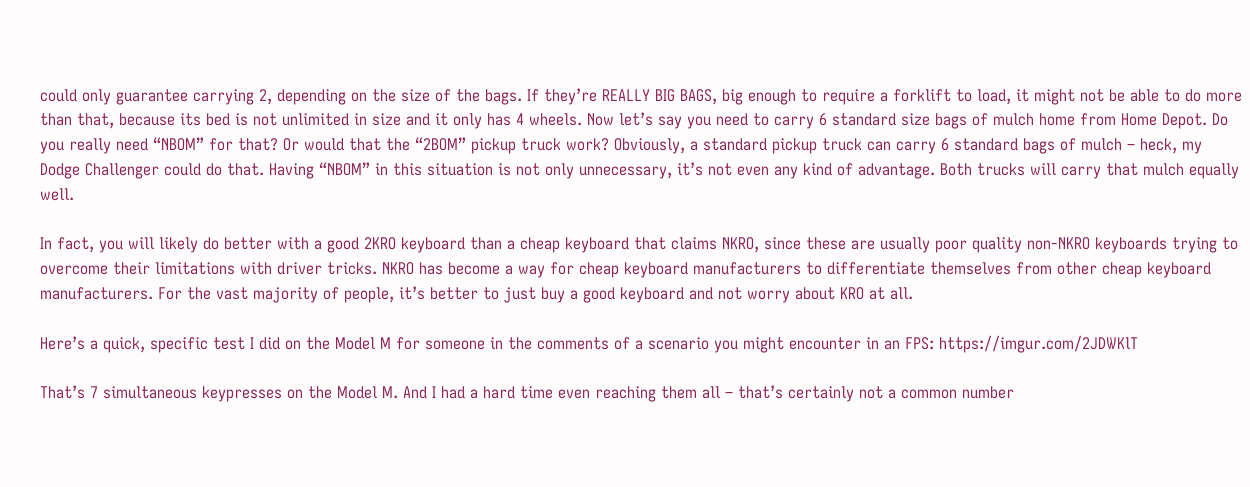could only guarantee carrying 2, depending on the size of the bags. If they’re REALLY BIG BAGS, big enough to require a forklift to load, it might not be able to do more than that, because its bed is not unlimited in size and it only has 4 wheels. Now let’s say you need to carry 6 standard size bags of mulch home from Home Depot. Do you really need “NBOM” for that? Or would that the “2BOM” pickup truck work? Obviously, a standard pickup truck can carry 6 standard bags of mulch – heck, my Dodge Challenger could do that. Having “NBOM” in this situation is not only unnecessary, it’s not even any kind of advantage. Both trucks will carry that mulch equally well.

In fact, you will likely do better with a good 2KRO keyboard than a cheap keyboard that claims NKRO, since these are usually poor quality non-NKRO keyboards trying to overcome their limitations with driver tricks. NKRO has become a way for cheap keyboard manufacturers to differentiate themselves from other cheap keyboard manufacturers. For the vast majority of people, it’s better to just buy a good keyboard and not worry about KRO at all.

Here’s a quick, specific test I did on the Model M for someone in the comments of a scenario you might encounter in an FPS: https://imgur.com/2JDWKlT

That’s 7 simultaneous keypresses on the Model M. And I had a hard time even reaching them all – that’s certainly not a common number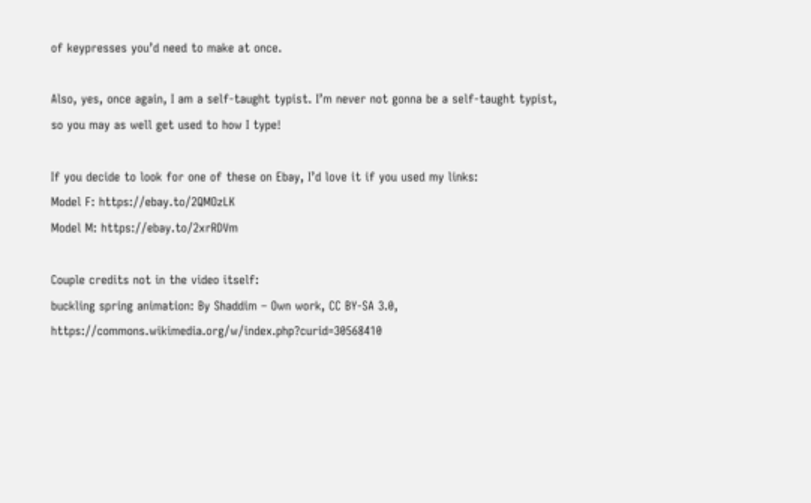of keypresses you’d need to make at once.

Also, yes, once again, I am a self-taught typist. I’m never not gonna be a self-taught typist, so you may as well get used to how I type!

If you decide to look for one of these on Ebay, I’d love it if you used my links:
Model F: https://ebay.to/2QMOzLK
Model M: https://ebay.to/2xrRDVm

Couple credits not in the video itself:
buckling spring animation: By Shaddim – Own work, CC BY-SA 3.0, https://commons.wikimedia.org/w/index.php?curid=30568410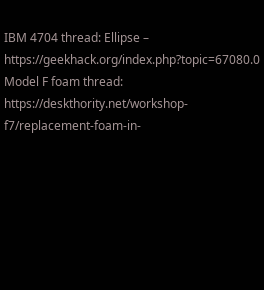IBM 4704 thread: Ellipse – https://geekhack.org/index.php?topic=67080.0
Model F foam thread: https://deskthority.net/workshop-f7/replacement-foam-in-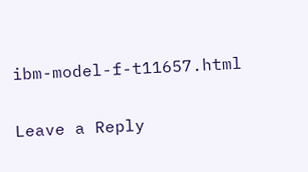ibm-model-f-t11657.html

Leave a Reply